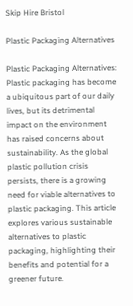Skip Hire Bristol

Plastic Packaging Alternatives

Plastic Packaging Alternatives: Plastic packaging has become a ubiquitous part of our daily lives, but its detrimental impact on the environment has raised concerns about sustainability. As the global plastic pollution crisis persists, there is a growing need for viable alternatives to plastic packaging. This article explores various sustainable alternatives to plastic packaging, highlighting their benefits and potential for a greener future.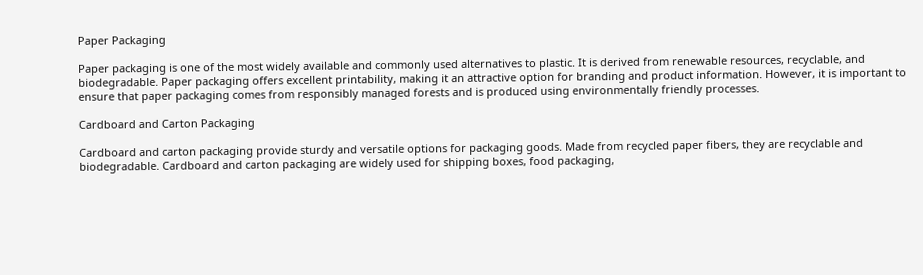Paper Packaging

Paper packaging is one of the most widely available and commonly used alternatives to plastic. It is derived from renewable resources, recyclable, and biodegradable. Paper packaging offers excellent printability, making it an attractive option for branding and product information. However, it is important to ensure that paper packaging comes from responsibly managed forests and is produced using environmentally friendly processes.

Cardboard and Carton Packaging

Cardboard and carton packaging provide sturdy and versatile options for packaging goods. Made from recycled paper fibers, they are recyclable and biodegradable. Cardboard and carton packaging are widely used for shipping boxes, food packaging,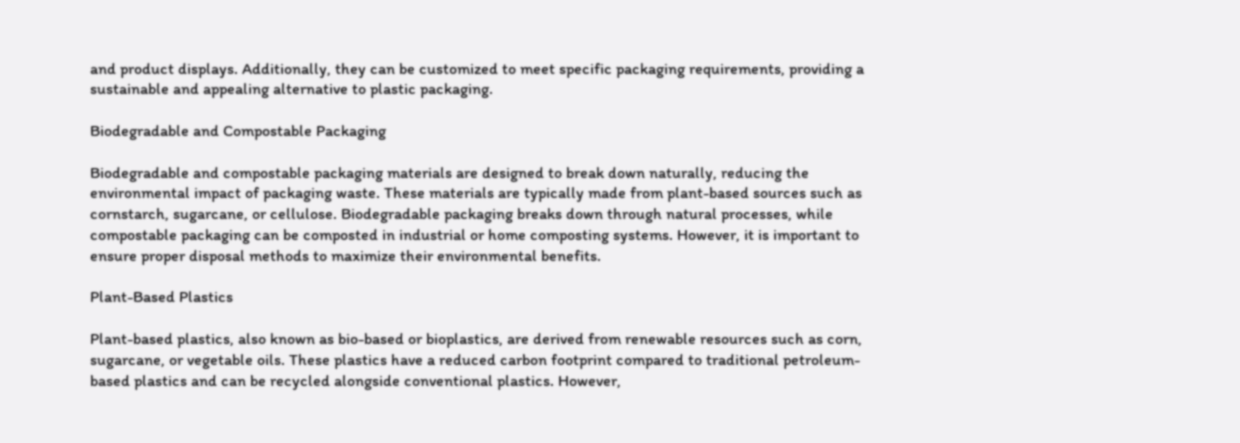and product displays. Additionally, they can be customized to meet specific packaging requirements, providing a sustainable and appealing alternative to plastic packaging.

Biodegradable and Compostable Packaging

Biodegradable and compostable packaging materials are designed to break down naturally, reducing the environmental impact of packaging waste. These materials are typically made from plant-based sources such as cornstarch, sugarcane, or cellulose. Biodegradable packaging breaks down through natural processes, while compostable packaging can be composted in industrial or home composting systems. However, it is important to ensure proper disposal methods to maximize their environmental benefits.

Plant-Based Plastics

Plant-based plastics, also known as bio-based or bioplastics, are derived from renewable resources such as corn, sugarcane, or vegetable oils. These plastics have a reduced carbon footprint compared to traditional petroleum-based plastics and can be recycled alongside conventional plastics. However,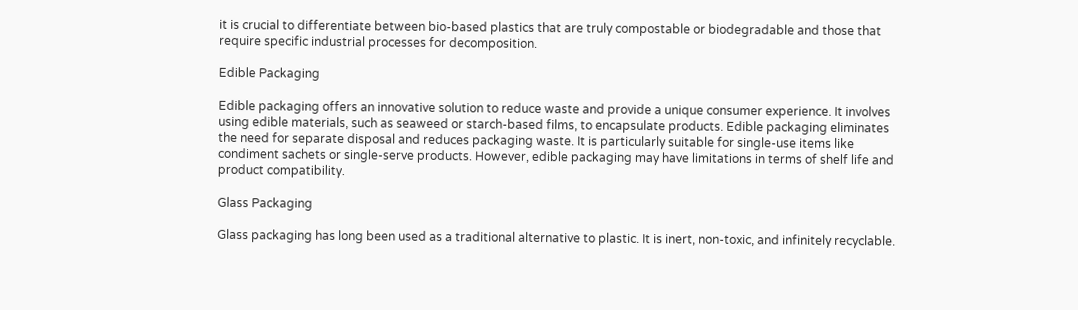it is crucial to differentiate between bio-based plastics that are truly compostable or biodegradable and those that require specific industrial processes for decomposition.

Edible Packaging

Edible packaging offers an innovative solution to reduce waste and provide a unique consumer experience. It involves using edible materials, such as seaweed or starch-based films, to encapsulate products. Edible packaging eliminates the need for separate disposal and reduces packaging waste. It is particularly suitable for single-use items like condiment sachets or single-serve products. However, edible packaging may have limitations in terms of shelf life and product compatibility.

Glass Packaging

Glass packaging has long been used as a traditional alternative to plastic. It is inert, non-toxic, and infinitely recyclable.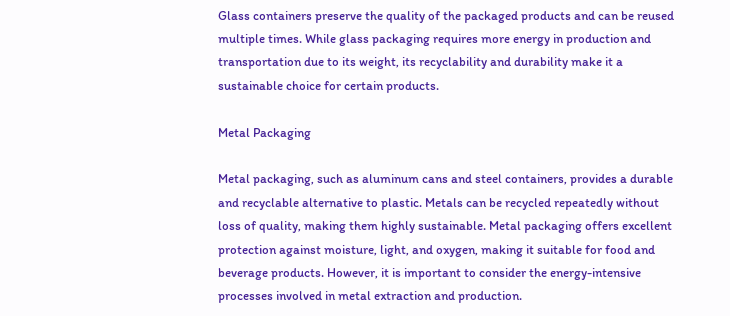Glass containers preserve the quality of the packaged products and can be reused multiple times. While glass packaging requires more energy in production and transportation due to its weight, its recyclability and durability make it a sustainable choice for certain products.

Metal Packaging

Metal packaging, such as aluminum cans and steel containers, provides a durable and recyclable alternative to plastic. Metals can be recycled repeatedly without loss of quality, making them highly sustainable. Metal packaging offers excellent protection against moisture, light, and oxygen, making it suitable for food and beverage products. However, it is important to consider the energy-intensive processes involved in metal extraction and production.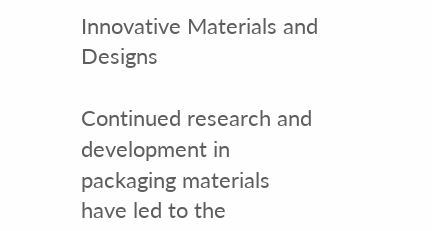Innovative Materials and Designs

Continued research and development in packaging materials have led to the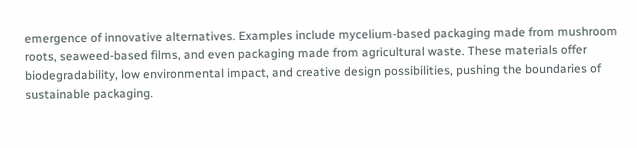emergence of innovative alternatives. Examples include mycelium-based packaging made from mushroom roots, seaweed-based films, and even packaging made from agricultural waste. These materials offer biodegradability, low environmental impact, and creative design possibilities, pushing the boundaries of sustainable packaging.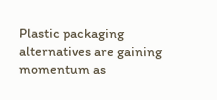Plastic packaging alternatives are gaining momentum as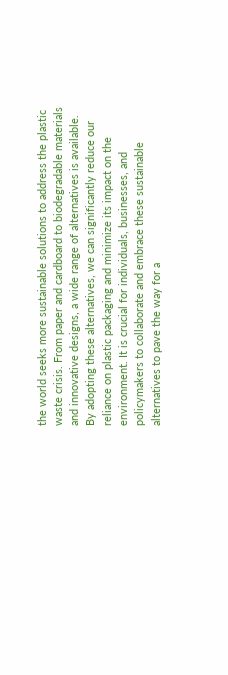the world seeks more sustainable solutions to address the plastic waste crisis. From paper and cardboard to biodegradable materials and innovative designs, a wide range of alternatives is available. By adopting these alternatives, we can significantly reduce our reliance on plastic packaging and minimize its impact on the environment. It is crucial for individuals, businesses, and policymakers to collaborate and embrace these sustainable alternatives to pave the way for a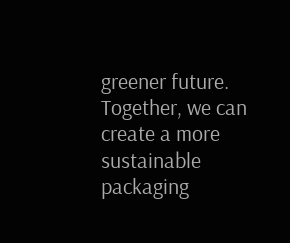greener future. Together, we can create a more sustainable packaging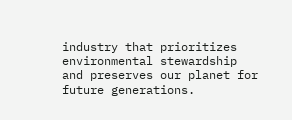industry that prioritizes environmental stewardship and preserves our planet for future generations.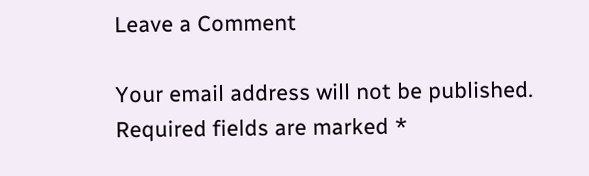Leave a Comment

Your email address will not be published. Required fields are marked *